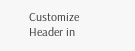Customize Header in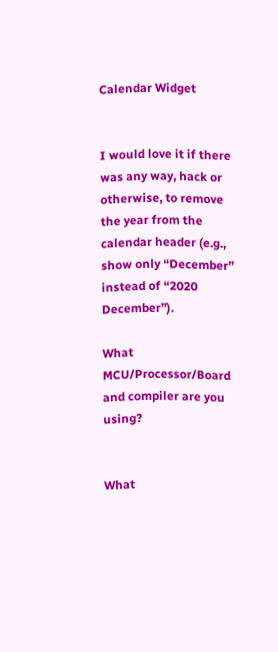Calendar Widget


I would love it if there was any way, hack or otherwise, to remove the year from the calendar header (e.g., show only “December” instead of “2020 December”).

What MCU/Processor/Board and compiler are you using?


What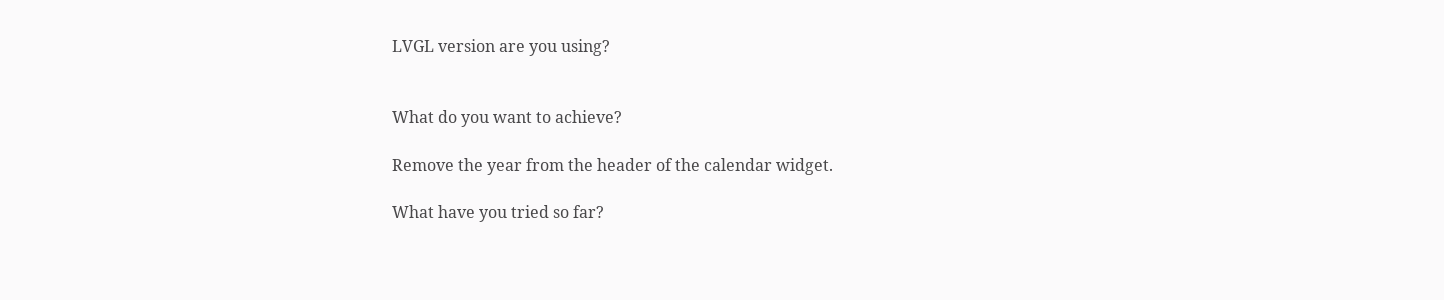LVGL version are you using?


What do you want to achieve?

Remove the year from the header of the calendar widget.

What have you tried so far?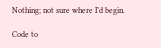Nothing; not sure where I’d begin.

Code to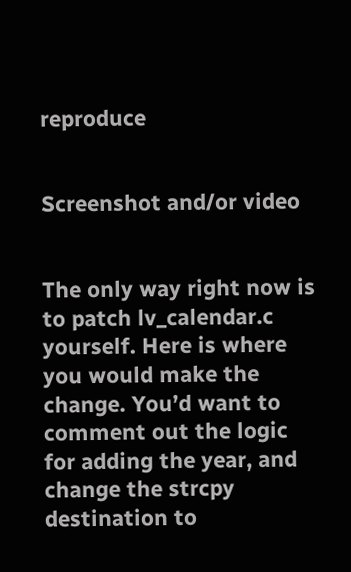reproduce


Screenshot and/or video


The only way right now is to patch lv_calendar.c yourself. Here is where you would make the change. You’d want to comment out the logic for adding the year, and change the strcpy destination to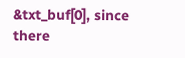&txt_buf[0], since there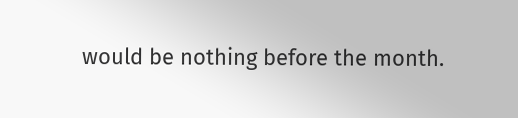would be nothing before the month.